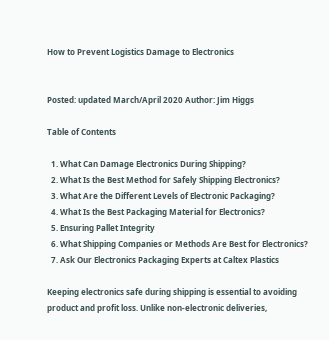How to Prevent Logistics Damage to Electronics


Posted: updated March/April 2020 Author: Jim Higgs

Table of Contents

  1. What Can Damage Electronics During Shipping?
  2. What Is the Best Method for Safely Shipping Electronics?
  3. What Are the Different Levels of Electronic Packaging?
  4. What Is the Best Packaging Material for Electronics?
  5. Ensuring Pallet Integrity
  6. What Shipping Companies or Methods Are Best for Electronics?
  7. Ask Our Electronics Packaging Experts at Caltex Plastics

Keeping electronics safe during shipping is essential to avoiding product and profit loss. Unlike non-electronic deliveries,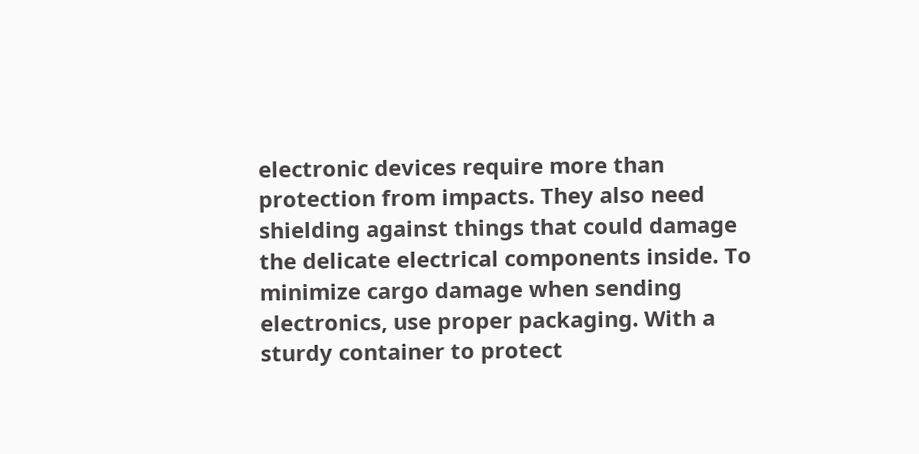electronic devices require more than protection from impacts. They also need shielding against things that could damage the delicate electrical components inside. To minimize cargo damage when sending electronics, use proper packaging. With a sturdy container to protect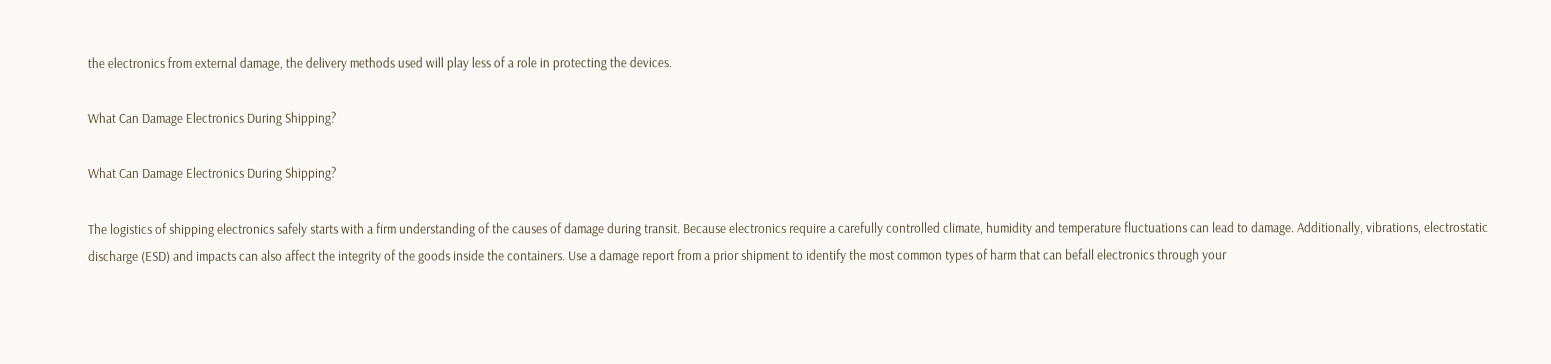the electronics from external damage, the delivery methods used will play less of a role in protecting the devices.

What Can Damage Electronics During Shipping?

What Can Damage Electronics During Shipping?

The logistics of shipping electronics safely starts with a firm understanding of the causes of damage during transit. Because electronics require a carefully controlled climate, humidity and temperature fluctuations can lead to damage. Additionally, vibrations, electrostatic discharge (ESD) and impacts can also affect the integrity of the goods inside the containers. Use a damage report from a prior shipment to identify the most common types of harm that can befall electronics through your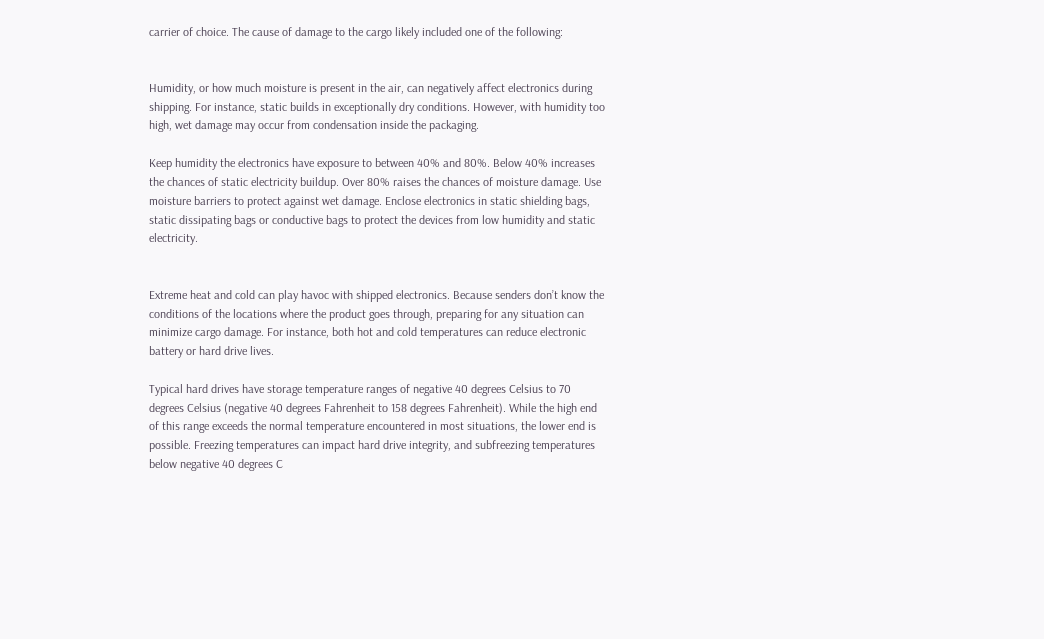carrier of choice. The cause of damage to the cargo likely included one of the following:


Humidity, or how much moisture is present in the air, can negatively affect electronics during shipping. For instance, static builds in exceptionally dry conditions. However, with humidity too high, wet damage may occur from condensation inside the packaging.

Keep humidity the electronics have exposure to between 40% and 80%. Below 40% increases the chances of static electricity buildup. Over 80% raises the chances of moisture damage. Use moisture barriers to protect against wet damage. Enclose electronics in static shielding bags, static dissipating bags or conductive bags to protect the devices from low humidity and static electricity.


Extreme heat and cold can play havoc with shipped electronics. Because senders don’t know the conditions of the locations where the product goes through, preparing for any situation can minimize cargo damage. For instance, both hot and cold temperatures can reduce electronic battery or hard drive lives.

Typical hard drives have storage temperature ranges of negative 40 degrees Celsius to 70 degrees Celsius (negative 40 degrees Fahrenheit to 158 degrees Fahrenheit). While the high end of this range exceeds the normal temperature encountered in most situations, the lower end is possible. Freezing temperatures can impact hard drive integrity, and subfreezing temperatures below negative 40 degrees C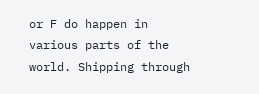or F do happen in various parts of the world. Shipping through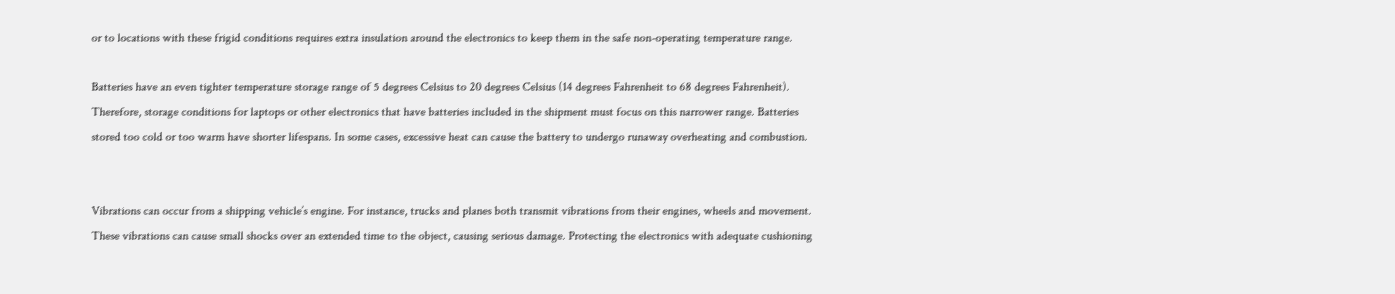or to locations with these frigid conditions requires extra insulation around the electronics to keep them in the safe non-operating temperature range.

Batteries have an even tighter temperature storage range of 5 degrees Celsius to 20 degrees Celsius (14 degrees Fahrenheit to 68 degrees Fahrenheit). Therefore, storage conditions for laptops or other electronics that have batteries included in the shipment must focus on this narrower range. Batteries stored too cold or too warm have shorter lifespans. In some cases, excessive heat can cause the battery to undergo runaway overheating and combustion.


Vibrations can occur from a shipping vehicle’s engine. For instance, trucks and planes both transmit vibrations from their engines, wheels and movement. These vibrations can cause small shocks over an extended time to the object, causing serious damage. Protecting the electronics with adequate cushioning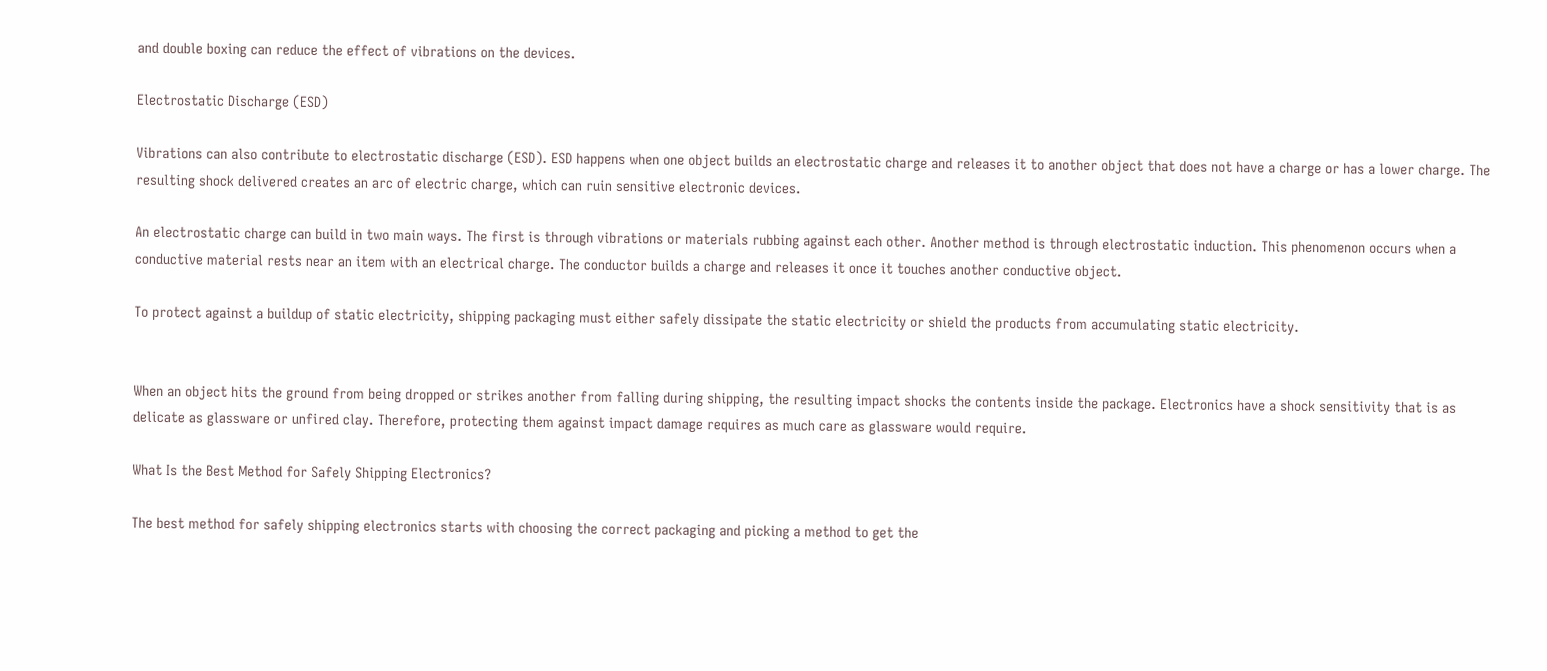and double boxing can reduce the effect of vibrations on the devices.

Electrostatic Discharge (ESD)

Vibrations can also contribute to electrostatic discharge (ESD). ESD happens when one object builds an electrostatic charge and releases it to another object that does not have a charge or has a lower charge. The resulting shock delivered creates an arc of electric charge, which can ruin sensitive electronic devices.

An electrostatic charge can build in two main ways. The first is through vibrations or materials rubbing against each other. Another method is through electrostatic induction. This phenomenon occurs when a conductive material rests near an item with an electrical charge. The conductor builds a charge and releases it once it touches another conductive object.

To protect against a buildup of static electricity, shipping packaging must either safely dissipate the static electricity or shield the products from accumulating static electricity.


When an object hits the ground from being dropped or strikes another from falling during shipping, the resulting impact shocks the contents inside the package. Electronics have a shock sensitivity that is as delicate as glassware or unfired clay. Therefore, protecting them against impact damage requires as much care as glassware would require.

What Is the Best Method for Safely Shipping Electronics?

The best method for safely shipping electronics starts with choosing the correct packaging and picking a method to get the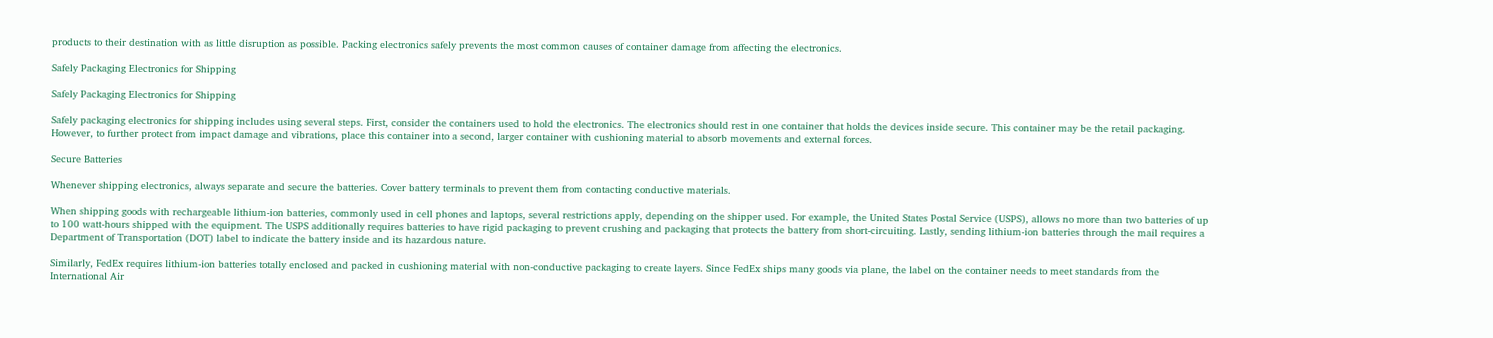products to their destination with as little disruption as possible. Packing electronics safely prevents the most common causes of container damage from affecting the electronics.

Safely Packaging Electronics for Shipping

Safely Packaging Electronics for Shipping

Safely packaging electronics for shipping includes using several steps. First, consider the containers used to hold the electronics. The electronics should rest in one container that holds the devices inside secure. This container may be the retail packaging. However, to further protect from impact damage and vibrations, place this container into a second, larger container with cushioning material to absorb movements and external forces.

Secure Batteries

Whenever shipping electronics, always separate and secure the batteries. Cover battery terminals to prevent them from contacting conductive materials.

When shipping goods with rechargeable lithium-ion batteries, commonly used in cell phones and laptops, several restrictions apply, depending on the shipper used. For example, the United States Postal Service (USPS), allows no more than two batteries of up to 100 watt-hours shipped with the equipment. The USPS additionally requires batteries to have rigid packaging to prevent crushing and packaging that protects the battery from short-circuiting. Lastly, sending lithium-ion batteries through the mail requires a Department of Transportation (DOT) label to indicate the battery inside and its hazardous nature.

Similarly, FedEx requires lithium-ion batteries totally enclosed and packed in cushioning material with non-conductive packaging to create layers. Since FedEx ships many goods via plane, the label on the container needs to meet standards from the International Air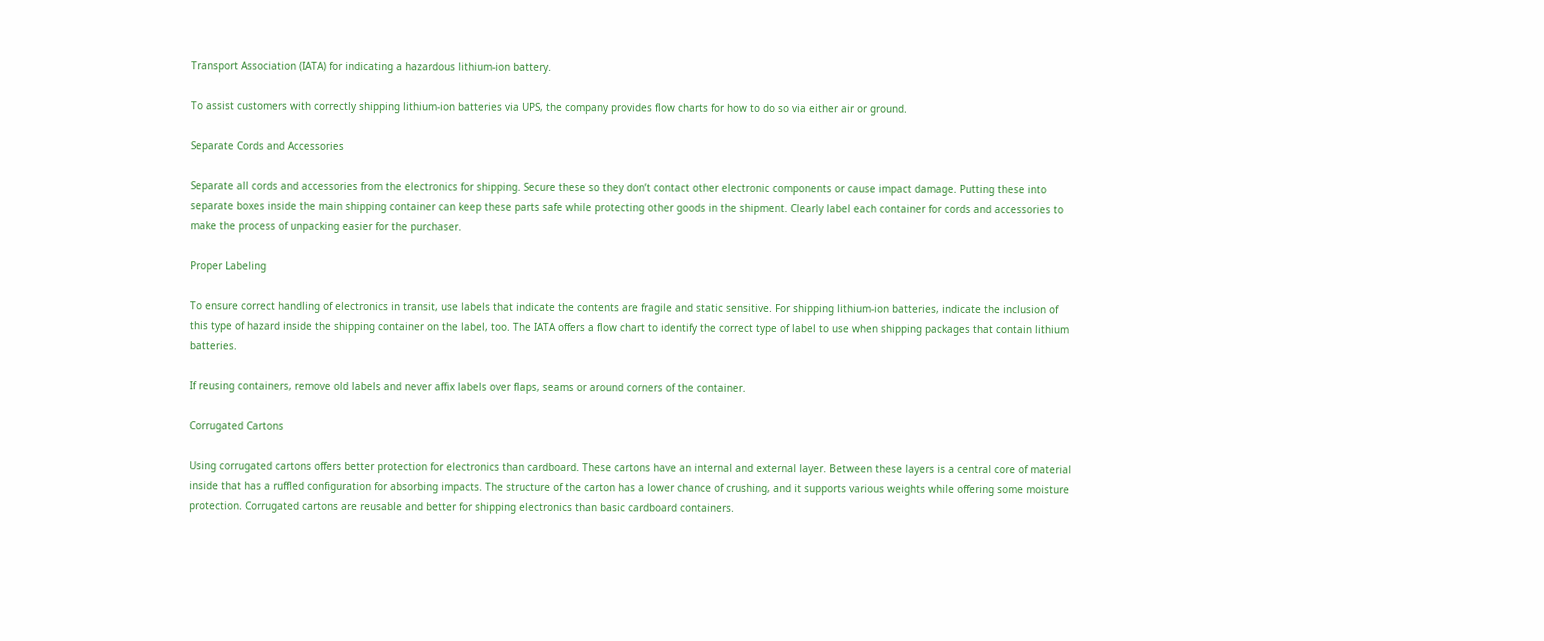Transport Association (IATA) for indicating a hazardous lithium-ion battery.

To assist customers with correctly shipping lithium-ion batteries via UPS, the company provides flow charts for how to do so via either air or ground.

Separate Cords and Accessories

Separate all cords and accessories from the electronics for shipping. Secure these so they don’t contact other electronic components or cause impact damage. Putting these into separate boxes inside the main shipping container can keep these parts safe while protecting other goods in the shipment. Clearly label each container for cords and accessories to make the process of unpacking easier for the purchaser.

Proper Labeling

To ensure correct handling of electronics in transit, use labels that indicate the contents are fragile and static sensitive. For shipping lithium-ion batteries, indicate the inclusion of this type of hazard inside the shipping container on the label, too. The IATA offers a flow chart to identify the correct type of label to use when shipping packages that contain lithium batteries.

If reusing containers, remove old labels and never affix labels over flaps, seams or around corners of the container.

Corrugated Cartons

Using corrugated cartons offers better protection for electronics than cardboard. These cartons have an internal and external layer. Between these layers is a central core of material inside that has a ruffled configuration for absorbing impacts. The structure of the carton has a lower chance of crushing, and it supports various weights while offering some moisture protection. Corrugated cartons are reusable and better for shipping electronics than basic cardboard containers.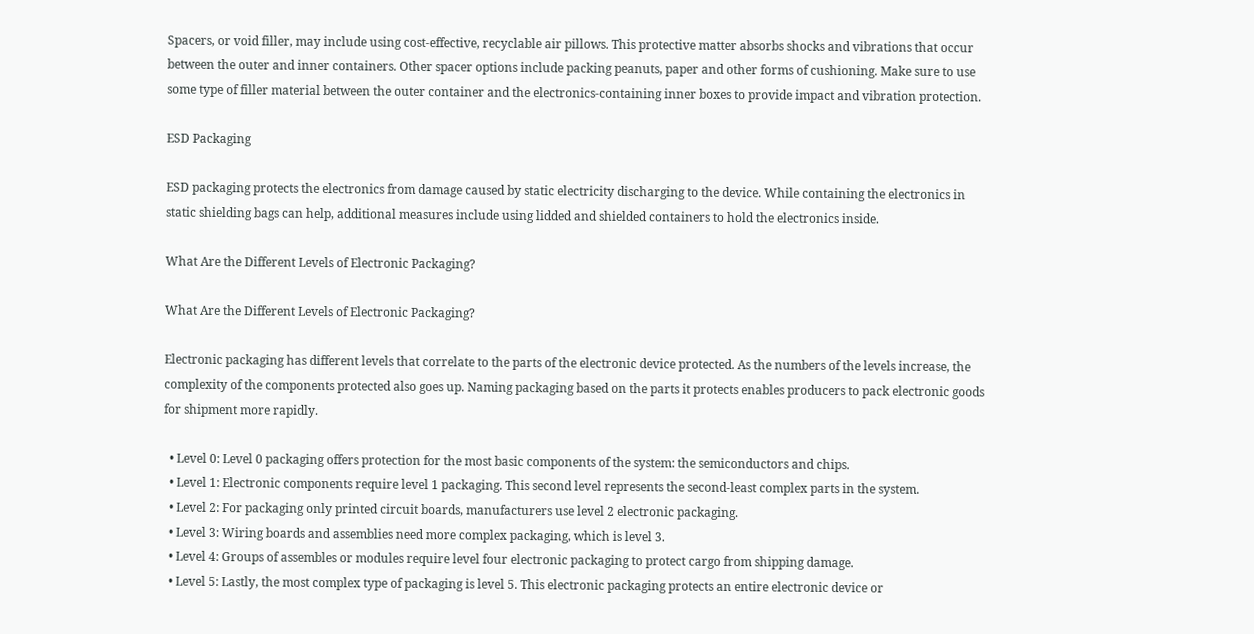Spacers, or void filler, may include using cost-effective, recyclable air pillows. This protective matter absorbs shocks and vibrations that occur between the outer and inner containers. Other spacer options include packing peanuts, paper and other forms of cushioning. Make sure to use some type of filler material between the outer container and the electronics-containing inner boxes to provide impact and vibration protection.

ESD Packaging

ESD packaging protects the electronics from damage caused by static electricity discharging to the device. While containing the electronics in static shielding bags can help, additional measures include using lidded and shielded containers to hold the electronics inside.

What Are the Different Levels of Electronic Packaging?

What Are the Different Levels of Electronic Packaging?

Electronic packaging has different levels that correlate to the parts of the electronic device protected. As the numbers of the levels increase, the complexity of the components protected also goes up. Naming packaging based on the parts it protects enables producers to pack electronic goods for shipment more rapidly.

  • Level 0: Level 0 packaging offers protection for the most basic components of the system: the semiconductors and chips.
  • Level 1: Electronic components require level 1 packaging. This second level represents the second-least complex parts in the system.
  • Level 2: For packaging only printed circuit boards, manufacturers use level 2 electronic packaging.
  • Level 3: Wiring boards and assemblies need more complex packaging, which is level 3.
  • Level 4: Groups of assembles or modules require level four electronic packaging to protect cargo from shipping damage.
  • Level 5: Lastly, the most complex type of packaging is level 5. This electronic packaging protects an entire electronic device or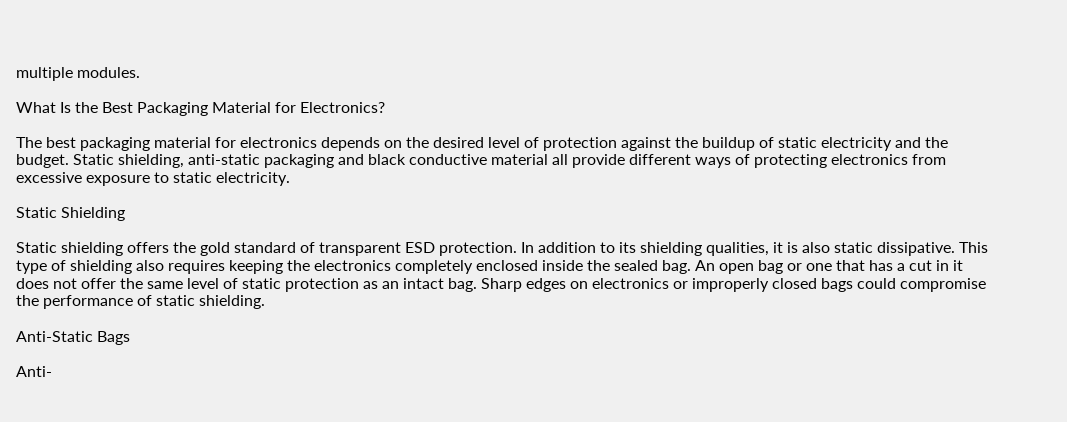multiple modules.

What Is the Best Packaging Material for Electronics?

The best packaging material for electronics depends on the desired level of protection against the buildup of static electricity and the budget. Static shielding, anti-static packaging and black conductive material all provide different ways of protecting electronics from excessive exposure to static electricity.

Static Shielding

Static shielding offers the gold standard of transparent ESD protection. In addition to its shielding qualities, it is also static dissipative. This type of shielding also requires keeping the electronics completely enclosed inside the sealed bag. An open bag or one that has a cut in it does not offer the same level of static protection as an intact bag. Sharp edges on electronics or improperly closed bags could compromise the performance of static shielding.

Anti-Static Bags

Anti-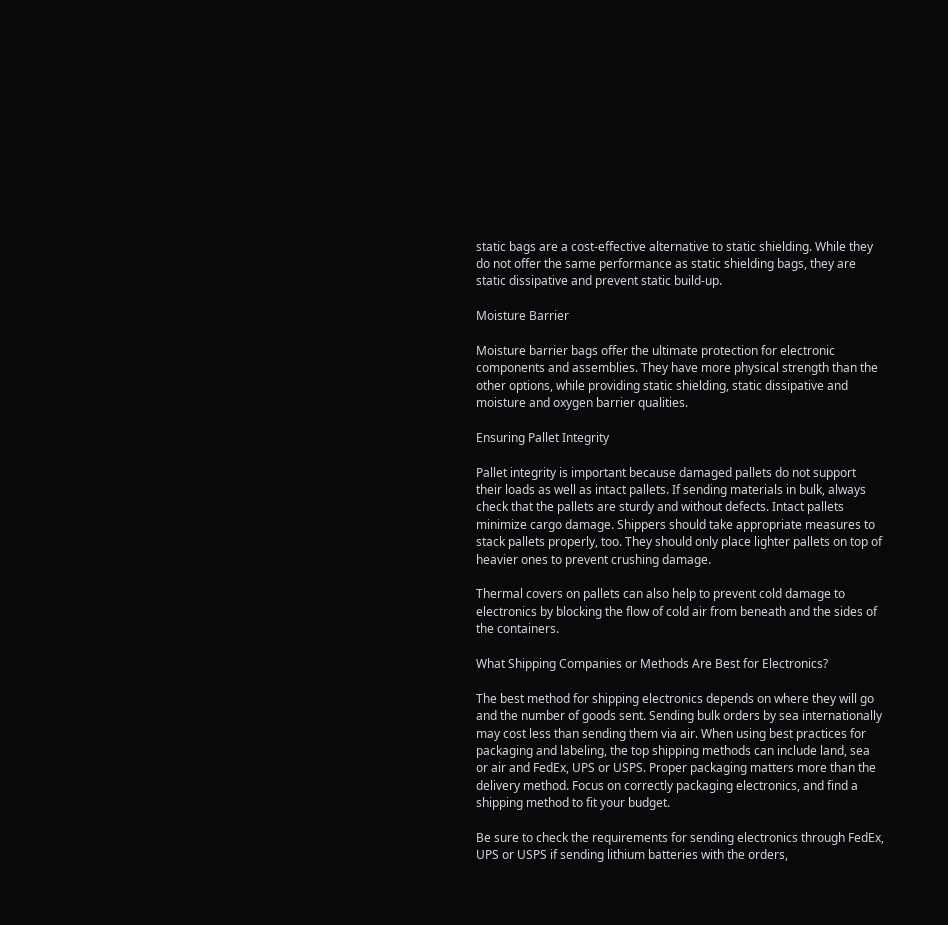static bags are a cost-effective alternative to static shielding. While they do not offer the same performance as static shielding bags, they are static dissipative and prevent static build-up.

Moisture Barrier

Moisture barrier bags offer the ultimate protection for electronic components and assemblies. They have more physical strength than the other options, while providing static shielding, static dissipative and moisture and oxygen barrier qualities.

Ensuring Pallet Integrity

Pallet integrity is important because damaged pallets do not support their loads as well as intact pallets. If sending materials in bulk, always check that the pallets are sturdy and without defects. Intact pallets minimize cargo damage. Shippers should take appropriate measures to stack pallets properly, too. They should only place lighter pallets on top of heavier ones to prevent crushing damage.

Thermal covers on pallets can also help to prevent cold damage to electronics by blocking the flow of cold air from beneath and the sides of the containers.

What Shipping Companies or Methods Are Best for Electronics?

The best method for shipping electronics depends on where they will go and the number of goods sent. Sending bulk orders by sea internationally may cost less than sending them via air. When using best practices for packaging and labeling, the top shipping methods can include land, sea or air and FedEx, UPS or USPS. Proper packaging matters more than the delivery method. Focus on correctly packaging electronics, and find a shipping method to fit your budget.

Be sure to check the requirements for sending electronics through FedEx, UPS or USPS if sending lithium batteries with the orders,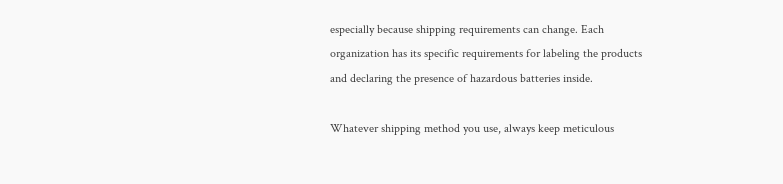especially because shipping requirements can change. Each organization has its specific requirements for labeling the products and declaring the presence of hazardous batteries inside.

Whatever shipping method you use, always keep meticulous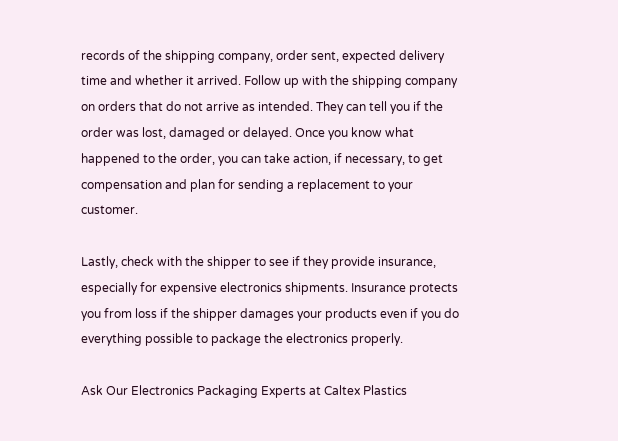records of the shipping company, order sent, expected delivery time and whether it arrived. Follow up with the shipping company on orders that do not arrive as intended. They can tell you if the order was lost, damaged or delayed. Once you know what happened to the order, you can take action, if necessary, to get compensation and plan for sending a replacement to your customer.

Lastly, check with the shipper to see if they provide insurance, especially for expensive electronics shipments. Insurance protects you from loss if the shipper damages your products even if you do everything possible to package the electronics properly.

Ask Our Electronics Packaging Experts at Caltex Plastics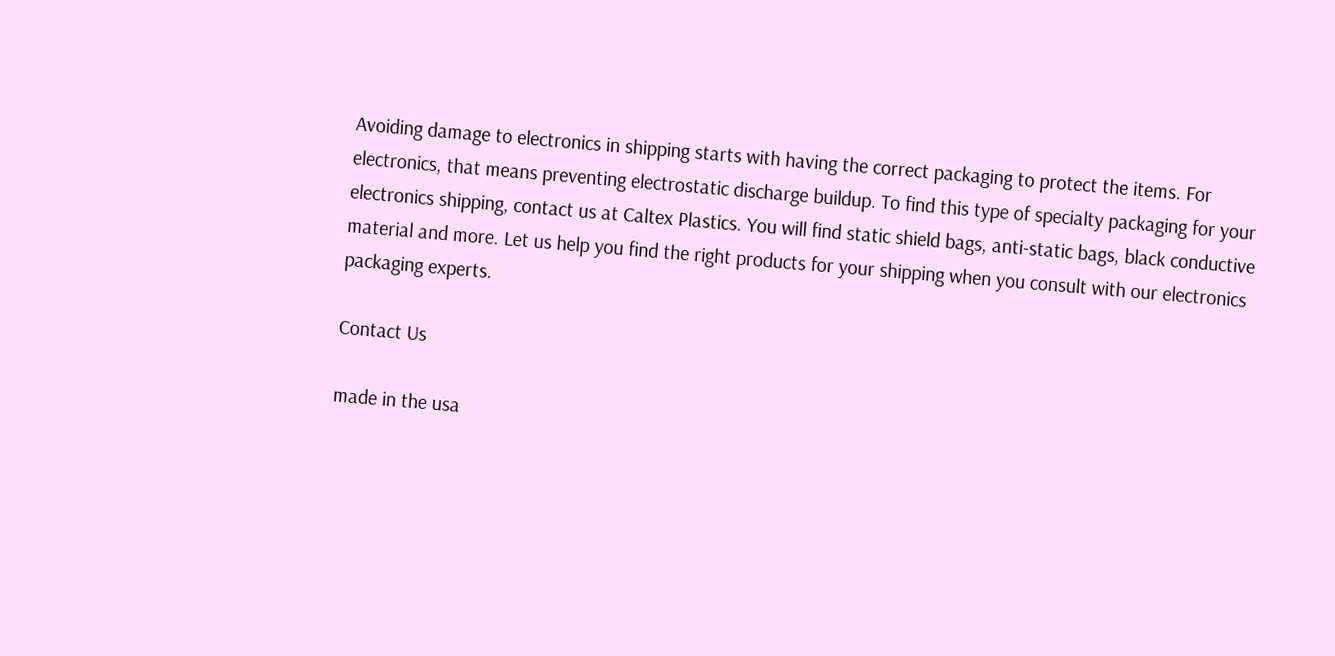Avoiding damage to electronics in shipping starts with having the correct packaging to protect the items. For electronics, that means preventing electrostatic discharge buildup. To find this type of specialty packaging for your electronics shipping, contact us at Caltex Plastics. You will find static shield bags, anti-static bags, black conductive material and more. Let us help you find the right products for your shipping when you consult with our electronics packaging experts.

Contact Us

made in the usa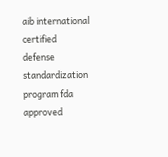aib international certified defense standardization program fda approved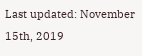Last updated: November 15th, 2019